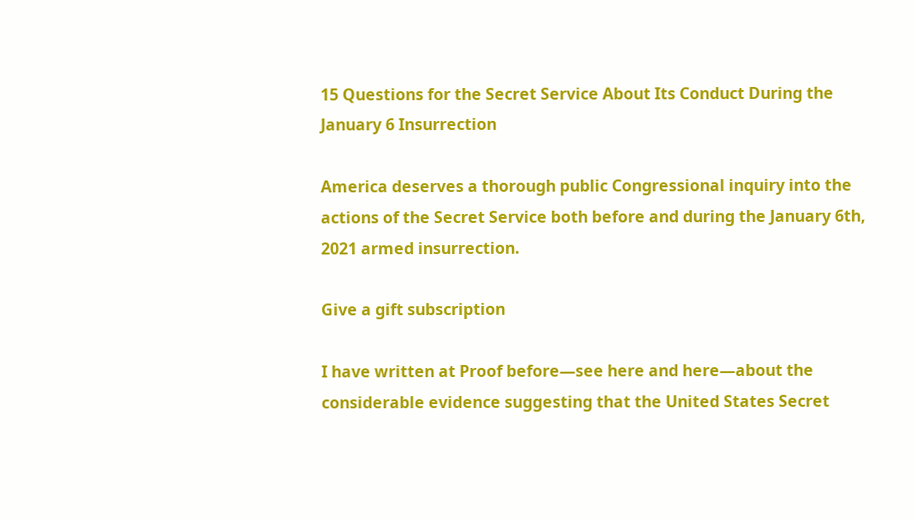15 Questions for the Secret Service About Its Conduct During the January 6 Insurrection

America deserves a thorough public Congressional inquiry into the actions of the Secret Service both before and during the January 6th, 2021 armed insurrection.

Give a gift subscription

I have written at Proof before—see here and here—about the considerable evidence suggesting that the United States Secret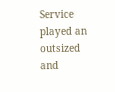Service played an outsized and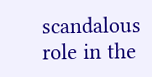scandalous role in the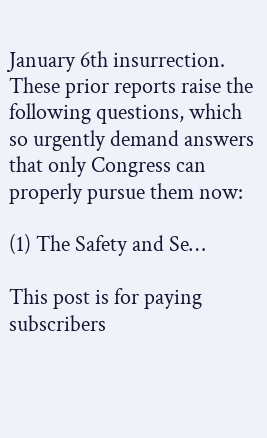January 6th insurrection. These prior reports raise the following questions, which so urgently demand answers that only Congress can properly pursue them now:

(1) The Safety and Se…

This post is for paying subscribers